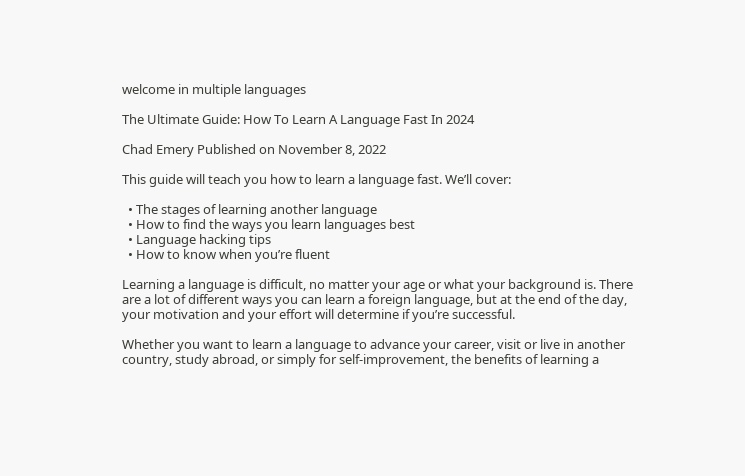welcome in multiple languages

The Ultimate Guide: How To Learn A Language Fast In 2024

Chad Emery Published on November 8, 2022

This guide will teach you how to learn a language fast. We’ll cover:

  • The stages of learning another language
  • How to find the ways you learn languages best
  • Language hacking tips
  • How to know when you’re fluent

Learning a language is difficult, no matter your age or what your background is. There are a lot of different ways you can learn a foreign language, but at the end of the day, your motivation and your effort will determine if you’re successful.

Whether you want to learn a language to advance your career, visit or live in another country, study abroad, or simply for self-improvement, the benefits of learning a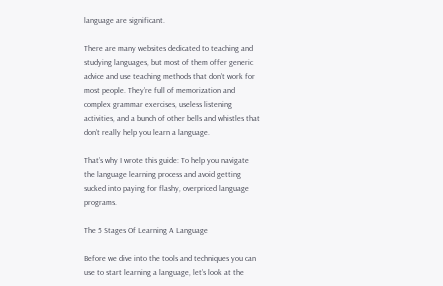language are significant.

There are many websites dedicated to teaching and studying languages, but most of them offer generic advice and use teaching methods that don’t work for most people. They’re full of memorization and complex grammar exercises, useless listening activities, and a bunch of other bells and whistles that don’t really help you learn a language.

That’s why I wrote this guide: To help you navigate the language learning process and avoid getting sucked into paying for flashy, overpriced language programs.

The 5 Stages Of Learning A Language

Before we dive into the tools and techniques you can use to start learning a language, let’s look at the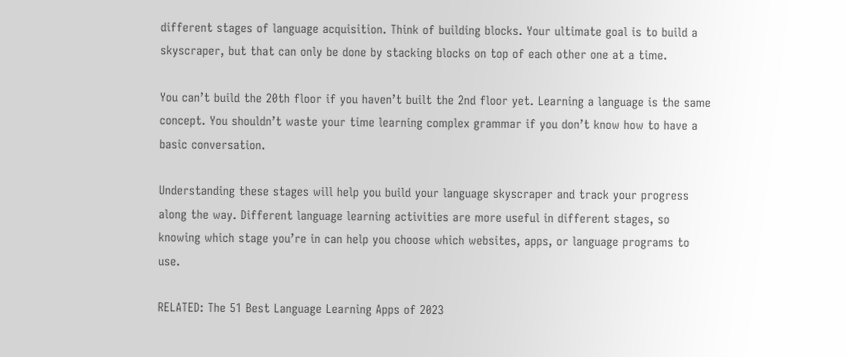different stages of language acquisition. Think of building blocks. Your ultimate goal is to build a skyscraper, but that can only be done by stacking blocks on top of each other one at a time.

You can’t build the 20th floor if you haven’t built the 2nd floor yet. Learning a language is the same concept. You shouldn’t waste your time learning complex grammar if you don’t know how to have a basic conversation.

Understanding these stages will help you build your language skyscraper and track your progress along the way. Different language learning activities are more useful in different stages, so knowing which stage you’re in can help you choose which websites, apps, or language programs to use.

RELATED: The 51 Best Language Learning Apps of 2023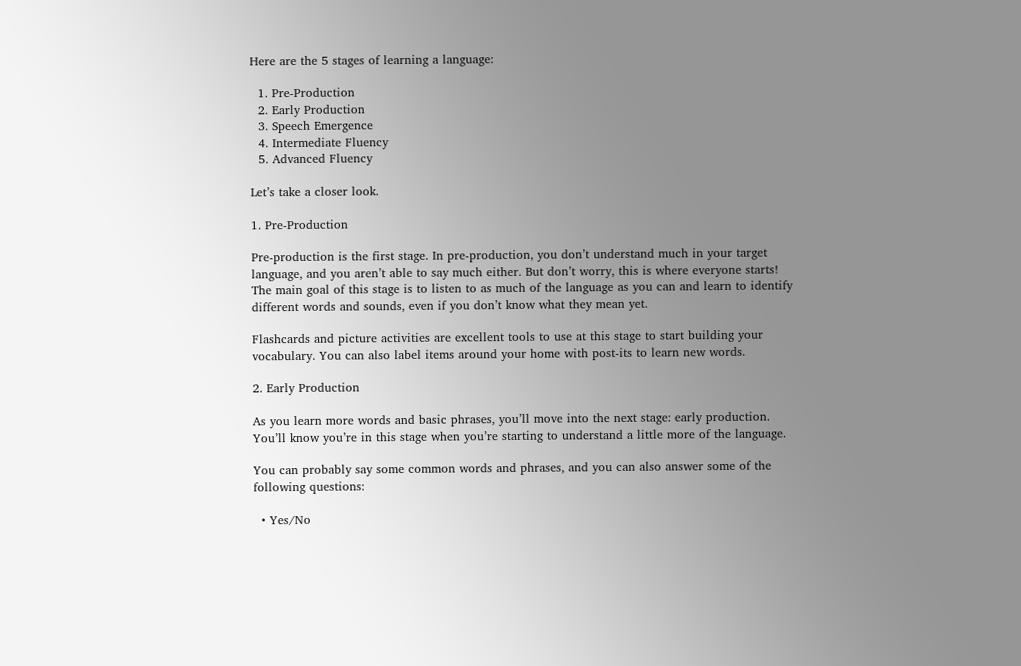Here are the 5 stages of learning a language:

  1. Pre-Production
  2. Early Production
  3. Speech Emergence
  4. Intermediate Fluency
  5. Advanced Fluency

Let’s take a closer look.

1. Pre-Production

Pre-production is the first stage. In pre-production, you don’t understand much in your target language, and you aren’t able to say much either. But don’t worry, this is where everyone starts! The main goal of this stage is to listen to as much of the language as you can and learn to identify different words and sounds, even if you don’t know what they mean yet.

Flashcards and picture activities are excellent tools to use at this stage to start building your vocabulary. You can also label items around your home with post-its to learn new words.

2. Early Production

As you learn more words and basic phrases, you’ll move into the next stage: early production. You’ll know you’re in this stage when you’re starting to understand a little more of the language.

You can probably say some common words and phrases, and you can also answer some of the following questions:

  • Yes/No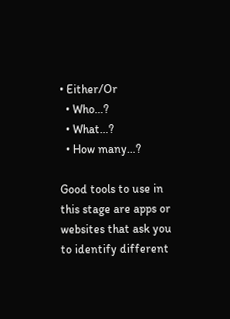• Either/Or
  • Who…?
  • What…?
  • How many…?

Good tools to use in this stage are apps or websites that ask you to identify different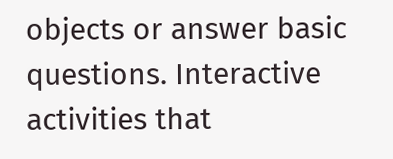objects or answer basic questions. Interactive activities that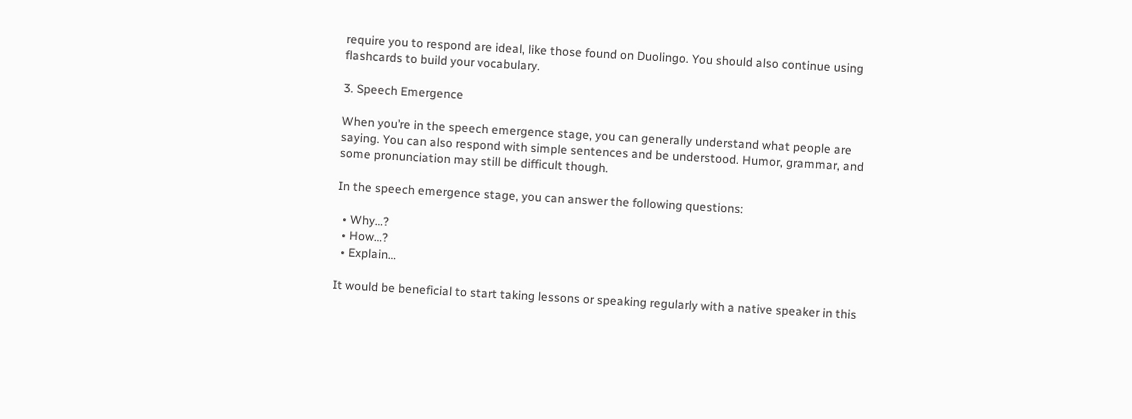require you to respond are ideal, like those found on Duolingo. You should also continue using flashcards to build your vocabulary.

3. Speech Emergence

When you’re in the speech emergence stage, you can generally understand what people are saying. You can also respond with simple sentences and be understood. Humor, grammar, and some pronunciation may still be difficult though.

In the speech emergence stage, you can answer the following questions:

  • Why…?
  • How…?
  • Explain…

It would be beneficial to start taking lessons or speaking regularly with a native speaker in this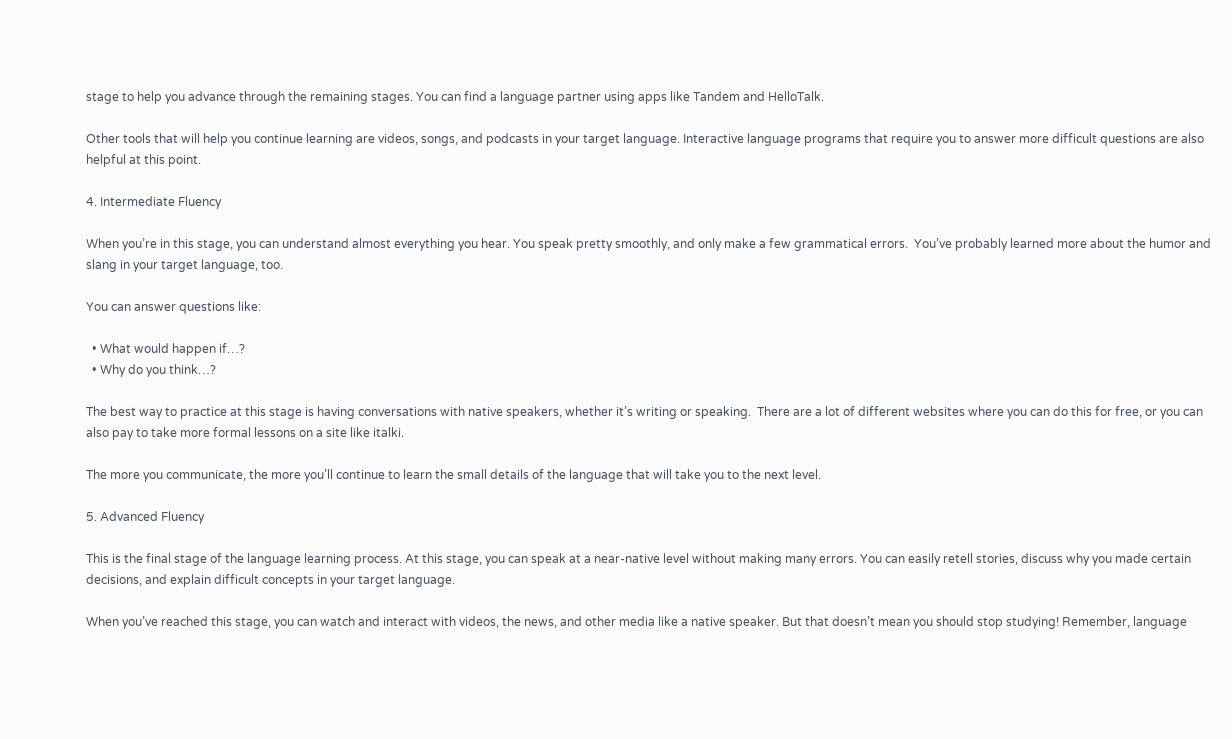stage to help you advance through the remaining stages. You can find a language partner using apps like Tandem and HelloTalk.

Other tools that will help you continue learning are videos, songs, and podcasts in your target language. Interactive language programs that require you to answer more difficult questions are also helpful at this point.

4. Intermediate Fluency

When you’re in this stage, you can understand almost everything you hear. You speak pretty smoothly, and only make a few grammatical errors.  You’ve probably learned more about the humor and slang in your target language, too.

You can answer questions like:

  • What would happen if…?
  • Why do you think…?

The best way to practice at this stage is having conversations with native speakers, whether it’s writing or speaking.  There are a lot of different websites where you can do this for free, or you can also pay to take more formal lessons on a site like italki.

The more you communicate, the more you’ll continue to learn the small details of the language that will take you to the next level.

5. Advanced Fluency

This is the final stage of the language learning process. At this stage, you can speak at a near-native level without making many errors. You can easily retell stories, discuss why you made certain decisions, and explain difficult concepts in your target language.

When you’ve reached this stage, you can watch and interact with videos, the news, and other media like a native speaker. But that doesn’t mean you should stop studying! Remember, language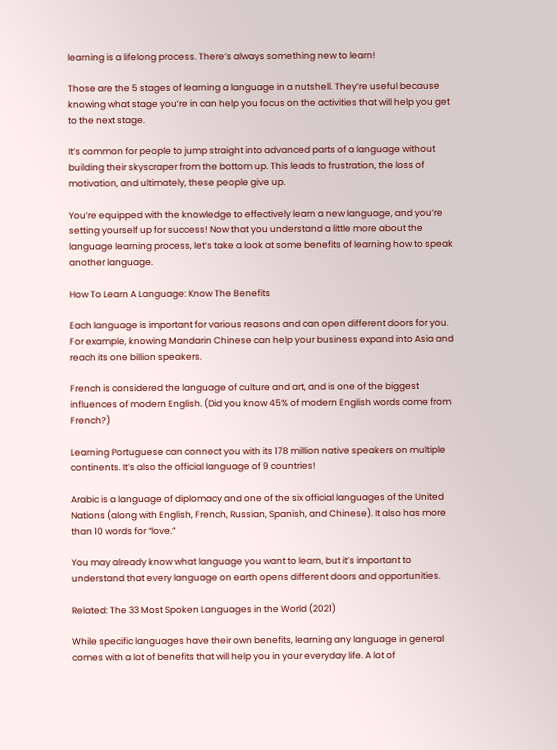learning is a lifelong process. There’s always something new to learn!

Those are the 5 stages of learning a language in a nutshell. They’re useful because knowing what stage you’re in can help you focus on the activities that will help you get to the next stage.

It’s common for people to jump straight into advanced parts of a language without building their skyscraper from the bottom up. This leads to frustration, the loss of motivation, and ultimately, these people give up.

You’re equipped with the knowledge to effectively learn a new language, and you’re setting yourself up for success! Now that you understand a little more about the language learning process, let’s take a look at some benefits of learning how to speak another language.

How To Learn A Language: Know The Benefits

Each language is important for various reasons and can open different doors for you. For example, knowing Mandarin Chinese can help your business expand into Asia and reach its one billion speakers.

French is considered the language of culture and art, and is one of the biggest influences of modern English. (Did you know 45% of modern English words come from French?)

Learning Portuguese can connect you with its 178 million native speakers on multiple continents. It’s also the official language of 9 countries!

Arabic is a language of diplomacy and one of the six official languages of the United Nations (along with English, French, Russian, Spanish, and Chinese). It also has more than 10 words for “love.”

You may already know what language you want to learn, but it’s important to understand that every language on earth opens different doors and opportunities.

Related: The 33 Most Spoken Languages in the World (2021)

While specific languages have their own benefits, learning any language in general comes with a lot of benefits that will help you in your everyday life. A lot of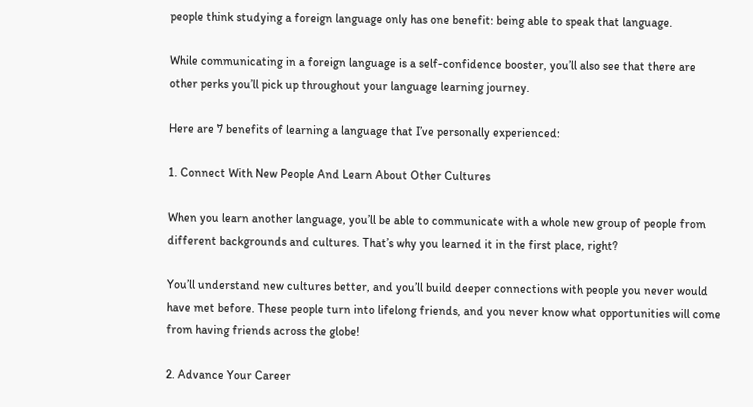people think studying a foreign language only has one benefit: being able to speak that language.

While communicating in a foreign language is a self-confidence booster, you’ll also see that there are other perks you’ll pick up throughout your language learning journey.

Here are 7 benefits of learning a language that I’ve personally experienced:

1. Connect With New People And Learn About Other Cultures

When you learn another language, you’ll be able to communicate with a whole new group of people from different backgrounds and cultures. That’s why you learned it in the first place, right?

You’ll understand new cultures better, and you’ll build deeper connections with people you never would have met before. These people turn into lifelong friends, and you never know what opportunities will come from having friends across the globe!

2. Advance Your Career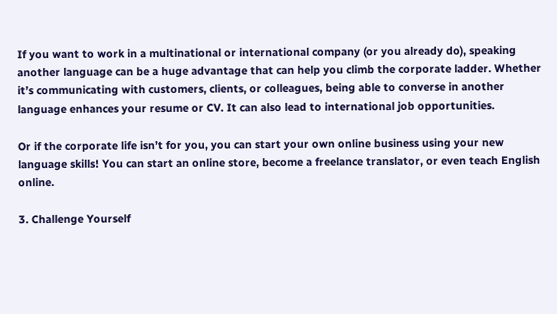If you want to work in a multinational or international company (or you already do), speaking another language can be a huge advantage that can help you climb the corporate ladder. Whether it’s communicating with customers, clients, or colleagues, being able to converse in another language enhances your resume or CV. It can also lead to international job opportunities.

Or if the corporate life isn’t for you, you can start your own online business using your new language skills! You can start an online store, become a freelance translator, or even teach English online.

3. Challenge Yourself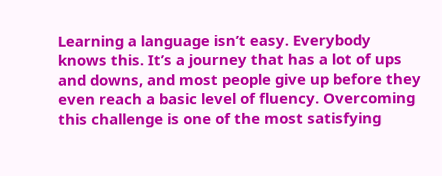Learning a language isn’t easy. Everybody knows this. It’s a journey that has a lot of ups and downs, and most people give up before they even reach a basic level of fluency. Overcoming this challenge is one of the most satisfying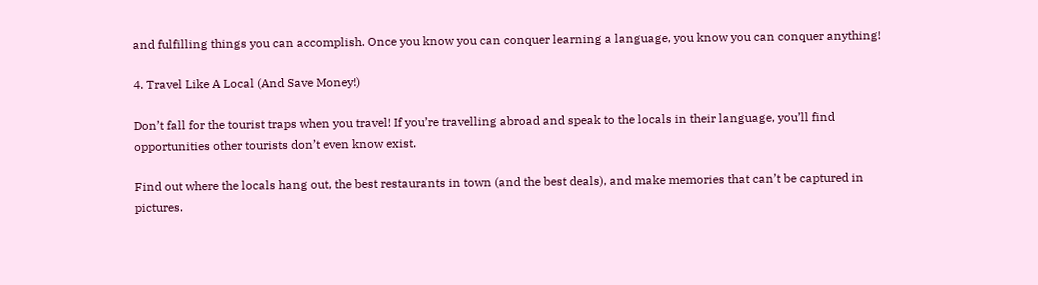and fulfilling things you can accomplish. Once you know you can conquer learning a language, you know you can conquer anything!

4. Travel Like A Local (And Save Money!)

Don’t fall for the tourist traps when you travel! If you’re travelling abroad and speak to the locals in their language, you’ll find opportunities other tourists don’t even know exist.

Find out where the locals hang out, the best restaurants in town (and the best deals), and make memories that can’t be captured in pictures.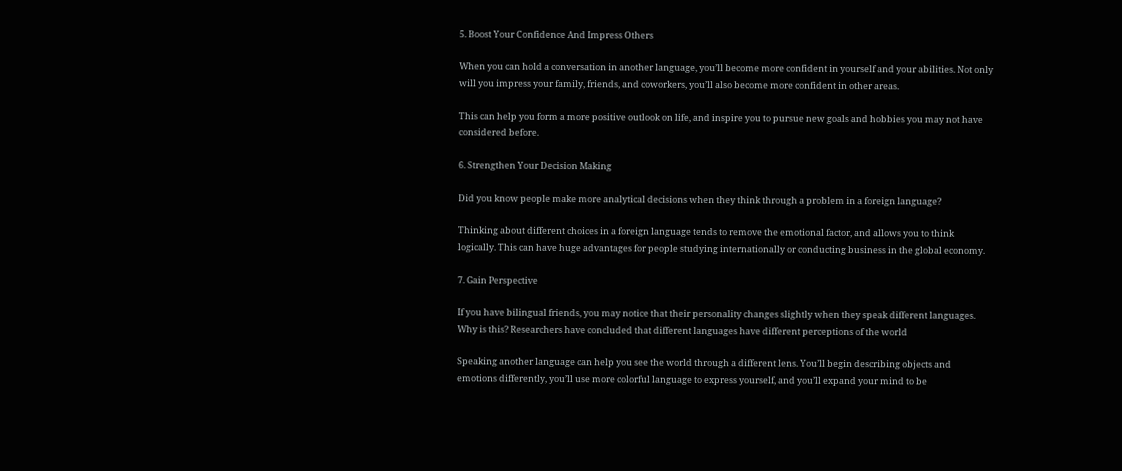5. Boost Your Confidence And Impress Others

When you can hold a conversation in another language, you’ll become more confident in yourself and your abilities. Not only will you impress your family, friends, and coworkers, you’ll also become more confident in other areas.

This can help you form a more positive outlook on life, and inspire you to pursue new goals and hobbies you may not have considered before.

6. Strengthen Your Decision Making

Did you know people make more analytical decisions when they think through a problem in a foreign language?

Thinking about different choices in a foreign language tends to remove the emotional factor, and allows you to think logically. This can have huge advantages for people studying internationally or conducting business in the global economy.

7. Gain Perspective

If you have bilingual friends, you may notice that their personality changes slightly when they speak different languages. Why is this? Researchers have concluded that different languages have different perceptions of the world

Speaking another language can help you see the world through a different lens. You’ll begin describing objects and emotions differently, you’ll use more colorful language to express yourself, and you’ll expand your mind to be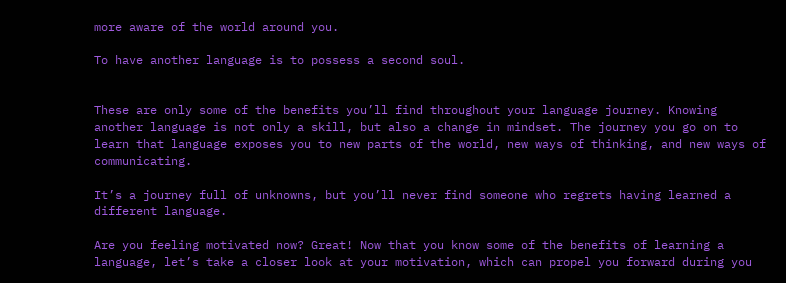more aware of the world around you.

To have another language is to possess a second soul.


These are only some of the benefits you’ll find throughout your language journey. Knowing another language is not only a skill, but also a change in mindset. The journey you go on to learn that language exposes you to new parts of the world, new ways of thinking, and new ways of communicating.

It’s a journey full of unknowns, but you’ll never find someone who regrets having learned a different language.

Are you feeling motivated now? Great! Now that you know some of the benefits of learning a language, let’s take a closer look at your motivation, which can propel you forward during you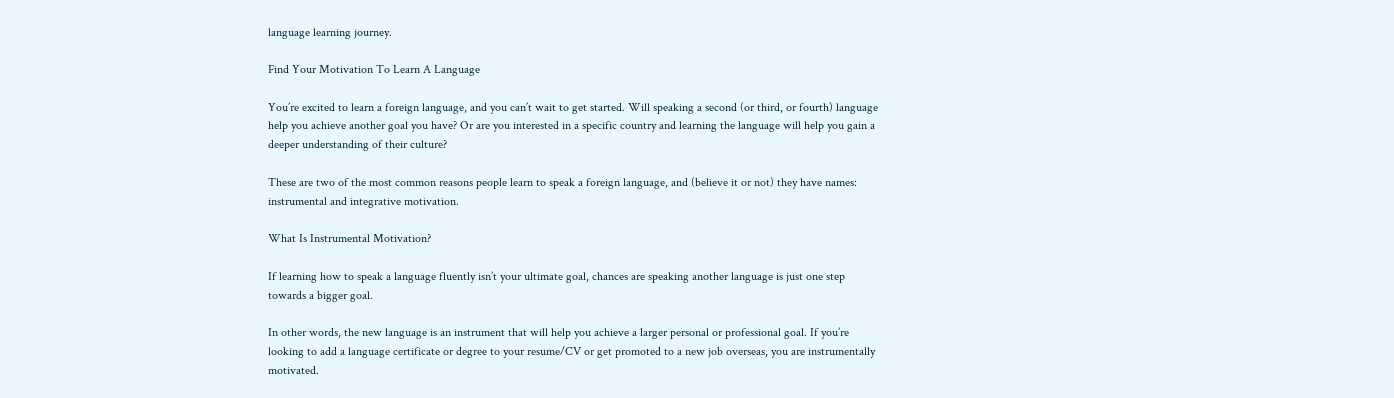language learning journey.

Find Your Motivation To Learn A Language

You’re excited to learn a foreign language, and you can’t wait to get started. Will speaking a second (or third, or fourth) language help you achieve another goal you have? Or are you interested in a specific country and learning the language will help you gain a deeper understanding of their culture?

These are two of the most common reasons people learn to speak a foreign language, and (believe it or not) they have names: instrumental and integrative motivation.

What Is Instrumental Motivation?

If learning how to speak a language fluently isn’t your ultimate goal, chances are speaking another language is just one step towards a bigger goal.

In other words, the new language is an instrument that will help you achieve a larger personal or professional goal. If you’re looking to add a language certificate or degree to your resume/CV or get promoted to a new job overseas, you are instrumentally motivated.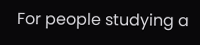For people studying a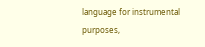language for instrumental purposes,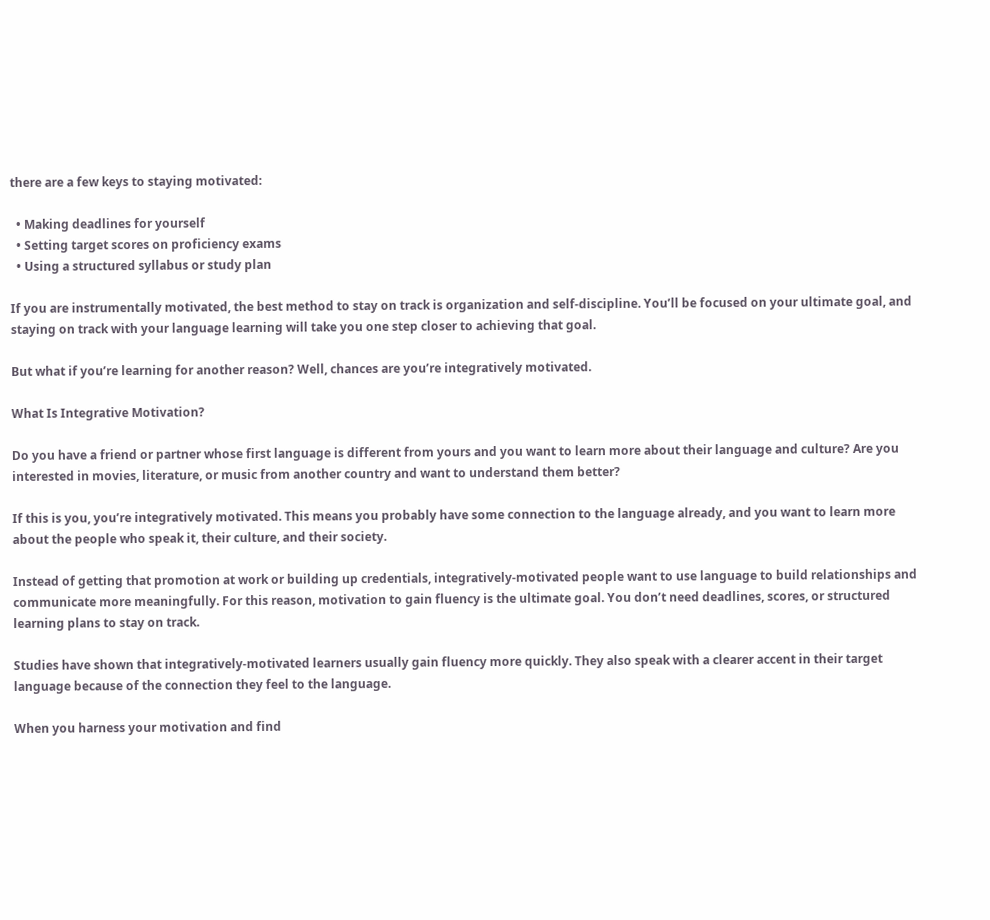there are a few keys to staying motivated:

  • Making deadlines for yourself
  • Setting target scores on proficiency exams
  • Using a structured syllabus or study plan

If you are instrumentally motivated, the best method to stay on track is organization and self-discipline. You’ll be focused on your ultimate goal, and staying on track with your language learning will take you one step closer to achieving that goal.

But what if you’re learning for another reason? Well, chances are you’re integratively motivated.

What Is Integrative Motivation?

Do you have a friend or partner whose first language is different from yours and you want to learn more about their language and culture? Are you interested in movies, literature, or music from another country and want to understand them better?

If this is you, you’re integratively motivated. This means you probably have some connection to the language already, and you want to learn more about the people who speak it, their culture, and their society.

Instead of getting that promotion at work or building up credentials, integratively-motivated people want to use language to build relationships and communicate more meaningfully. For this reason, motivation to gain fluency is the ultimate goal. You don’t need deadlines, scores, or structured learning plans to stay on track.

Studies have shown that integratively-motivated learners usually gain fluency more quickly. They also speak with a clearer accent in their target language because of the connection they feel to the language.

When you harness your motivation and find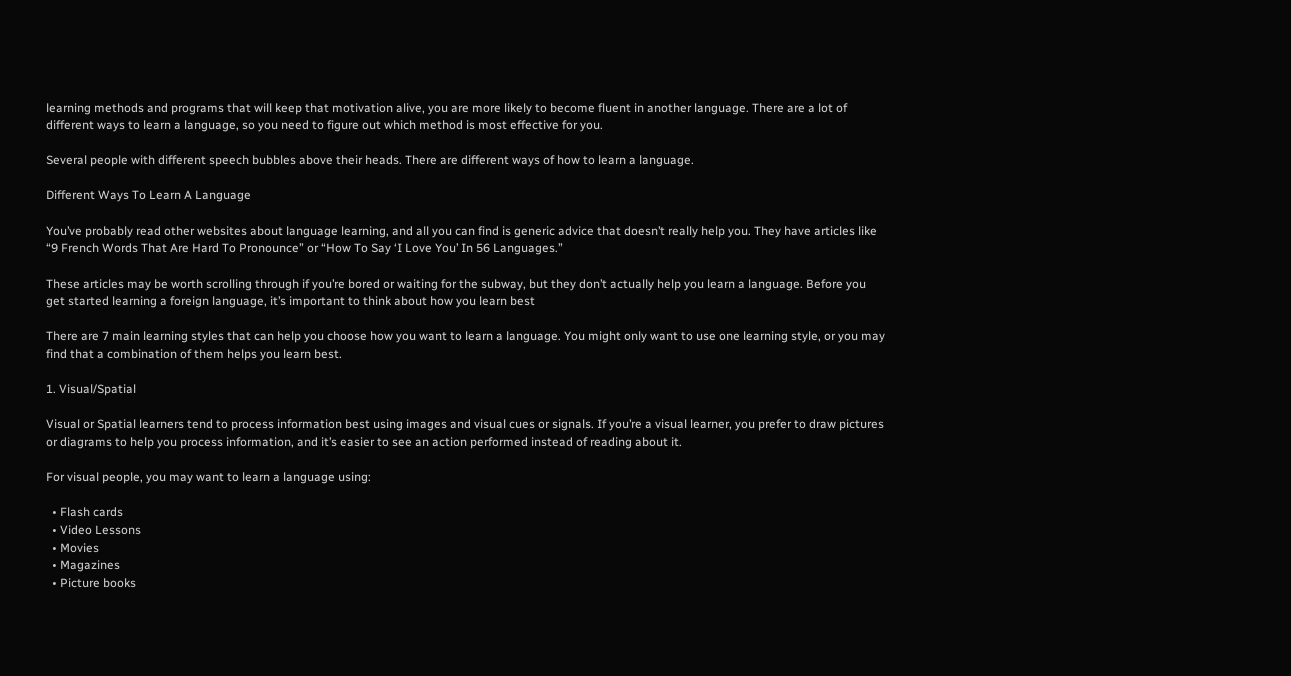learning methods and programs that will keep that motivation alive, you are more likely to become fluent in another language. There are a lot of different ways to learn a language, so you need to figure out which method is most effective for you.

Several people with different speech bubbles above their heads. There are different ways of how to learn a language.

Different Ways To Learn A Language

You’ve probably read other websites about language learning, and all you can find is generic advice that doesn’t really help you. They have articles like “9 French Words That Are Hard To Pronounce” or “How To Say ‘I Love You’ In 56 Languages.”

These articles may be worth scrolling through if you’re bored or waiting for the subway, but they don’t actually help you learn a language. Before you get started learning a foreign language, it’s important to think about how you learn best

There are 7 main learning styles that can help you choose how you want to learn a language. You might only want to use one learning style, or you may find that a combination of them helps you learn best.

1. Visual/Spatial

Visual or Spatial learners tend to process information best using images and visual cues or signals. If you’re a visual learner, you prefer to draw pictures or diagrams to help you process information, and it’s easier to see an action performed instead of reading about it.

For visual people, you may want to learn a language using:

  • Flash cards
  • Video Lessons
  • Movies
  • Magazines
  • Picture books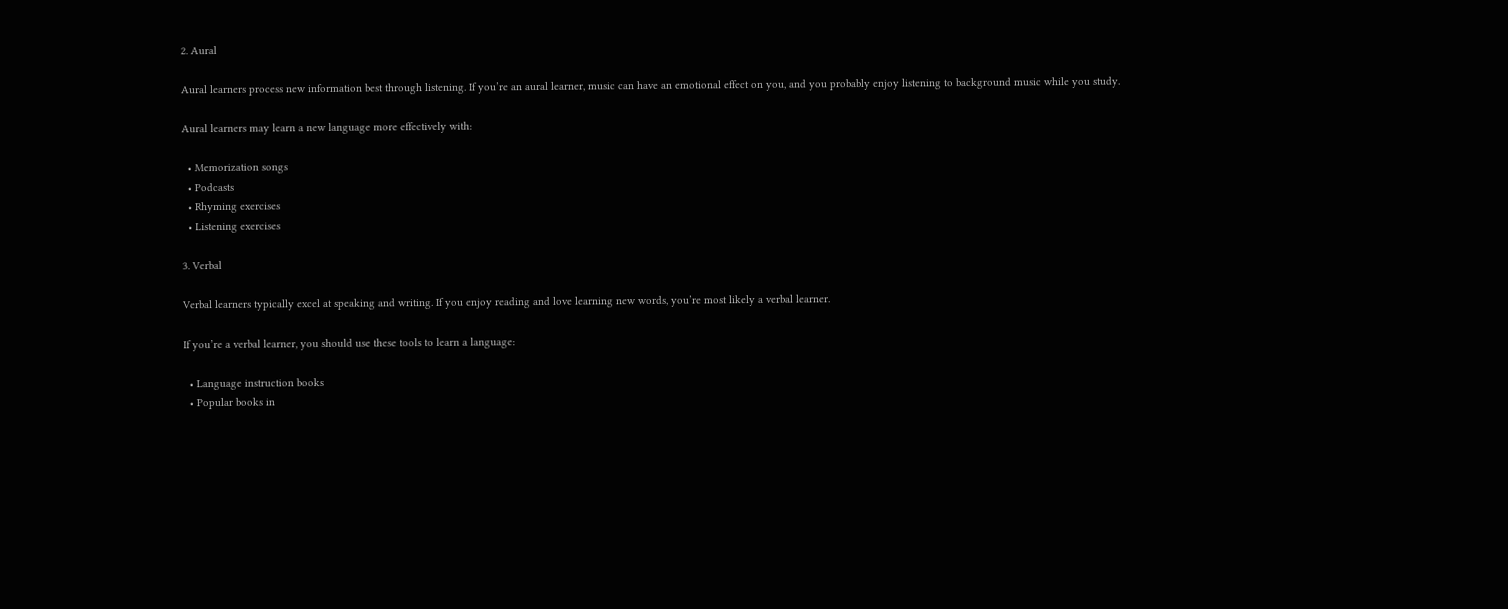2. Aural

Aural learners process new information best through listening. If you’re an aural learner, music can have an emotional effect on you, and you probably enjoy listening to background music while you study.

Aural learners may learn a new language more effectively with:

  • Memorization songs
  • Podcasts
  • Rhyming exercises
  • Listening exercises

3. Verbal

Verbal learners typically excel at speaking and writing. If you enjoy reading and love learning new words, you’re most likely a verbal learner.

If you’re a verbal learner, you should use these tools to learn a language:

  • Language instruction books
  • Popular books in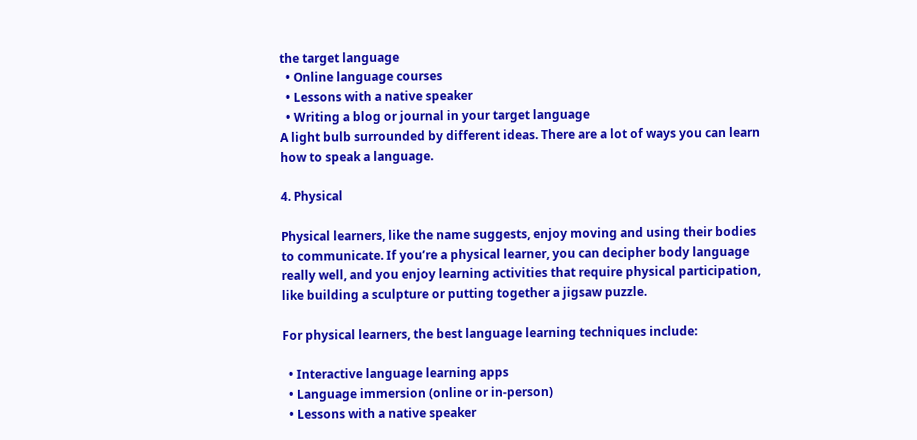the target language
  • Online language courses
  • Lessons with a native speaker
  • Writing a blog or journal in your target language
A light bulb surrounded by different ideas. There are a lot of ways you can learn how to speak a language.

4. Physical

Physical learners, like the name suggests, enjoy moving and using their bodies to communicate. If you’re a physical learner, you can decipher body language really well, and you enjoy learning activities that require physical participation, like building a sculpture or putting together a jigsaw puzzle.

For physical learners, the best language learning techniques include:

  • Interactive language learning apps
  • Language immersion (online or in-person)
  • Lessons with a native speaker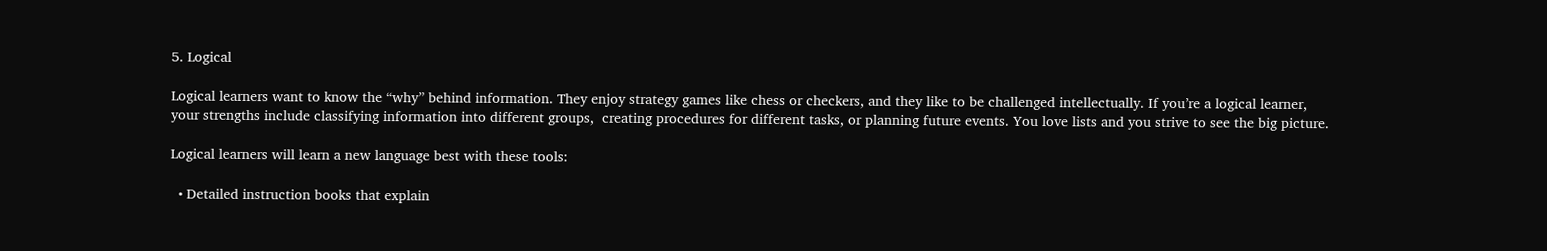5. Logical

Logical learners want to know the “why” behind information. They enjoy strategy games like chess or checkers, and they like to be challenged intellectually. If you’re a logical learner, your strengths include classifying information into different groups,  creating procedures for different tasks, or planning future events. You love lists and you strive to see the big picture.

Logical learners will learn a new language best with these tools:

  • Detailed instruction books that explain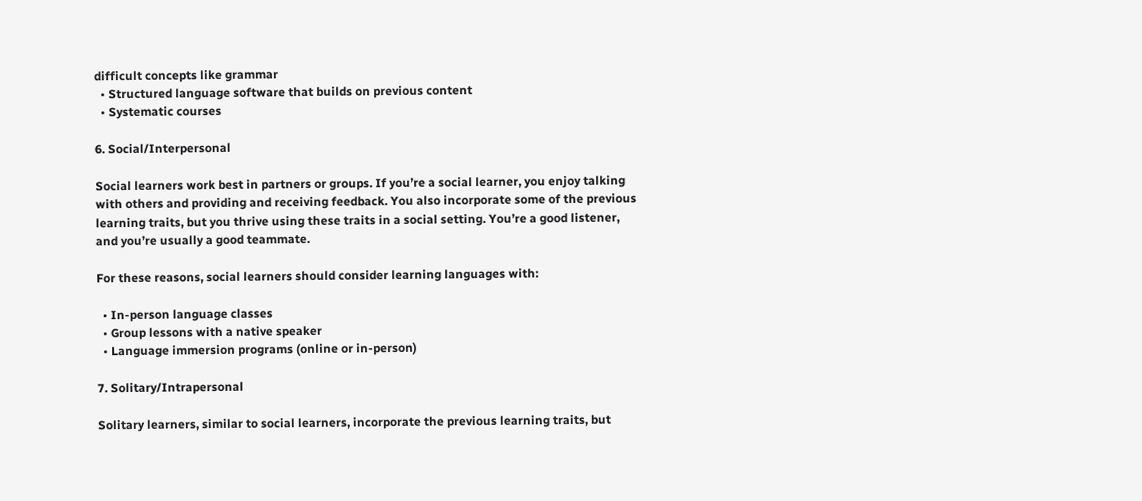difficult concepts like grammar
  • Structured language software that builds on previous content
  • Systematic courses

6. Social/Interpersonal

Social learners work best in partners or groups. If you’re a social learner, you enjoy talking with others and providing and receiving feedback. You also incorporate some of the previous learning traits, but you thrive using these traits in a social setting. You’re a good listener, and you’re usually a good teammate.

For these reasons, social learners should consider learning languages with:

  • In-person language classes
  • Group lessons with a native speaker
  • Language immersion programs (online or in-person)

7. Solitary/Intrapersonal

Solitary learners, similar to social learners, incorporate the previous learning traits, but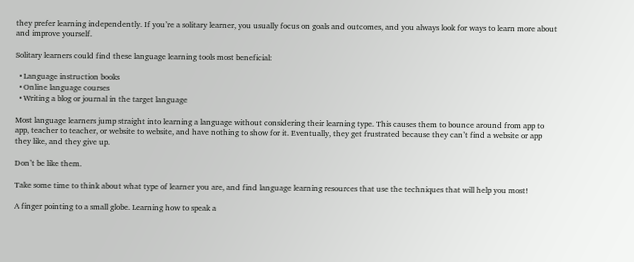they prefer learning independently. If you’re a solitary learner, you usually focus on goals and outcomes, and you always look for ways to learn more about and improve yourself.

Solitary learners could find these language learning tools most beneficial:

  • Language instruction books
  • Online language courses
  • Writing a blog or journal in the target language

Most language learners jump straight into learning a language without considering their learning type. This causes them to bounce around from app to app, teacher to teacher, or website to website, and have nothing to show for it. Eventually, they get frustrated because they can’t find a website or app they like, and they give up.

Don’t be like them.

Take some time to think about what type of learner you are, and find language learning resources that use the techniques that will help you most!

A finger pointing to a small globe. Learning how to speak a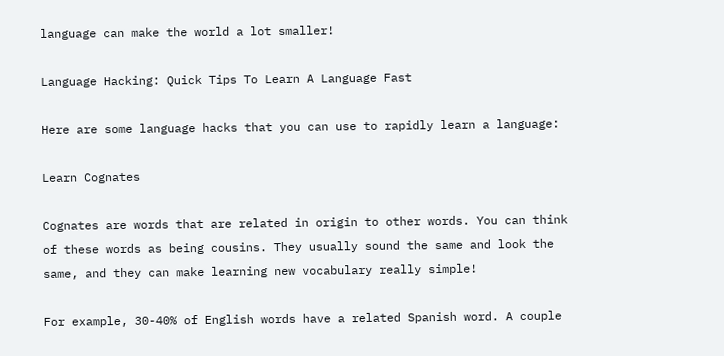language can make the world a lot smaller!

Language Hacking: Quick Tips To Learn A Language Fast

Here are some language hacks that you can use to rapidly learn a language:

Learn Cognates

Cognates are words that are related in origin to other words. You can think of these words as being cousins. They usually sound the same and look the same, and they can make learning new vocabulary really simple!

For example, 30-40% of English words have a related Spanish word. A couple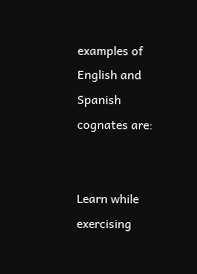examples of English and Spanish cognates are:


Learn while exercising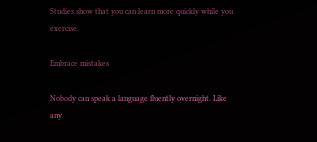Studies show that you can learn more quickly while you exercise.

Embrace mistakes

Nobody can speak a language fluently overnight. Like any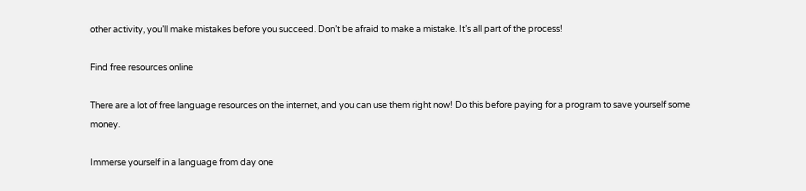other activity, you’ll make mistakes before you succeed. Don’t be afraid to make a mistake. It’s all part of the process!

Find free resources online

There are a lot of free language resources on the internet, and you can use them right now! Do this before paying for a program to save yourself some money.

Immerse yourself in a language from day one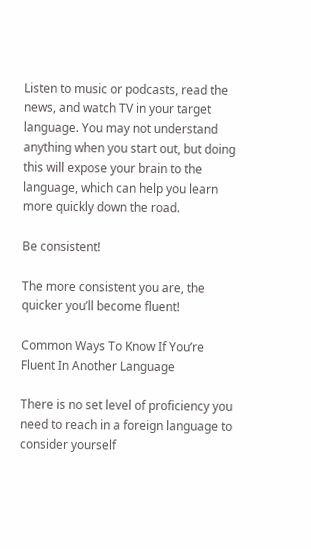Listen to music or podcasts, read the news, and watch TV in your target language. You may not understand anything when you start out, but doing this will expose your brain to the language, which can help you learn more quickly down the road.

Be consistent!

The more consistent you are, the quicker you’ll become fluent!

Common Ways To Know If You’re Fluent In Another Language

There is no set level of proficiency you need to reach in a foreign language to consider yourself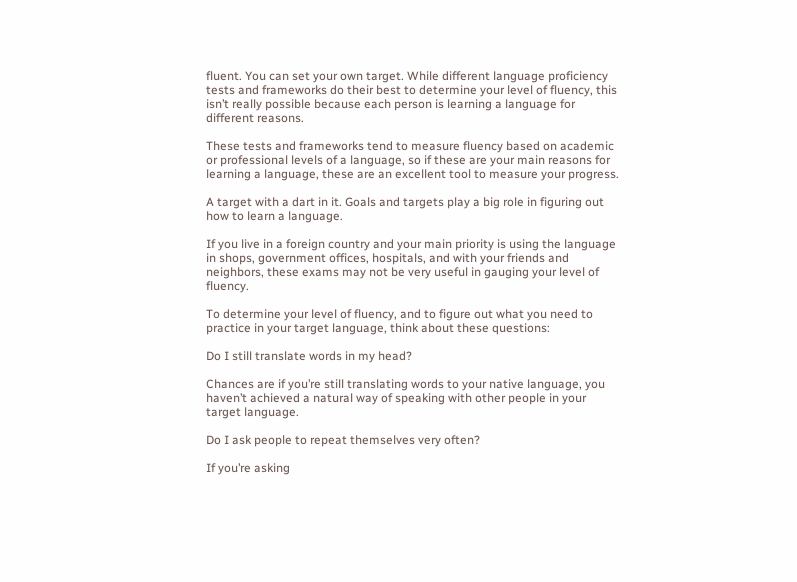fluent. You can set your own target. While different language proficiency tests and frameworks do their best to determine your level of fluency, this isn’t really possible because each person is learning a language for different reasons.

These tests and frameworks tend to measure fluency based on academic or professional levels of a language, so if these are your main reasons for learning a language, these are an excellent tool to measure your progress.

A target with a dart in it. Goals and targets play a big role in figuring out how to learn a language.

If you live in a foreign country and your main priority is using the language in shops, government offices, hospitals, and with your friends and neighbors, these exams may not be very useful in gauging your level of fluency.

To determine your level of fluency, and to figure out what you need to practice in your target language, think about these questions:

Do I still translate words in my head?

Chances are if you’re still translating words to your native language, you haven’t achieved a natural way of speaking with other people in your target language.

Do I ask people to repeat themselves very often?

If you’re asking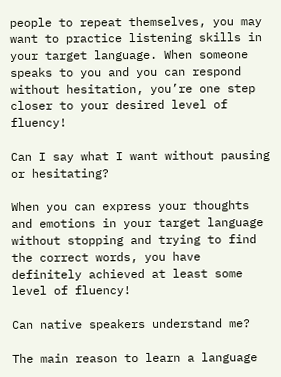people to repeat themselves, you may want to practice listening skills in your target language. When someone speaks to you and you can respond without hesitation, you’re one step closer to your desired level of fluency!

Can I say what I want without pausing or hesitating?

When you can express your thoughts and emotions in your target language without stopping and trying to find the correct words, you have definitely achieved at least some level of fluency!

Can native speakers understand me?

The main reason to learn a language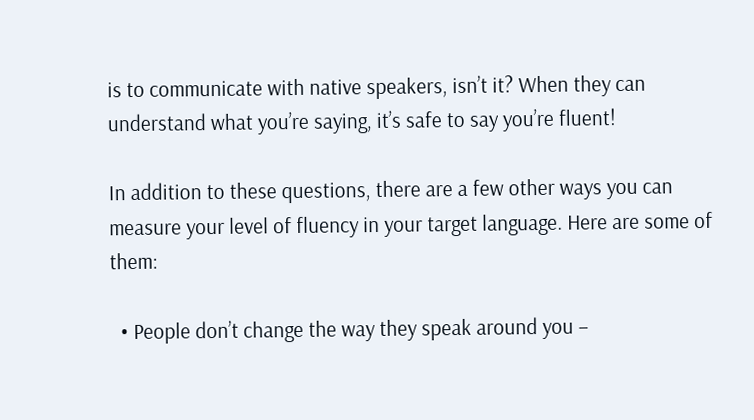is to communicate with native speakers, isn’t it? When they can understand what you’re saying, it’s safe to say you’re fluent!

In addition to these questions, there are a few other ways you can measure your level of fluency in your target language. Here are some of them:

  • People don’t change the way they speak around you –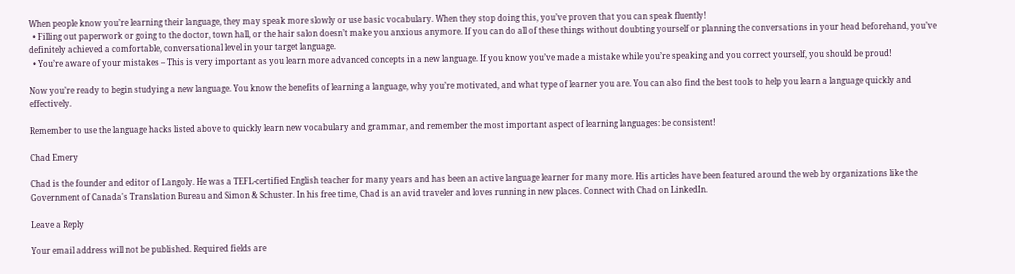When people know you’re learning their language, they may speak more slowly or use basic vocabulary. When they stop doing this, you’ve proven that you can speak fluently!
  • Filling out paperwork or going to the doctor, town hall, or the hair salon doesn’t make you anxious anymore. If you can do all of these things without doubting yourself or planning the conversations in your head beforehand, you’ve definitely achieved a comfortable, conversational level in your target language.
  • You’re aware of your mistakes – This is very important as you learn more advanced concepts in a new language. If you know you’ve made a mistake while you’re speaking and you correct yourself, you should be proud!

Now you’re ready to begin studying a new language. You know the benefits of learning a language, why you’re motivated, and what type of learner you are. You can also find the best tools to help you learn a language quickly and effectively.

Remember to use the language hacks listed above to quickly learn new vocabulary and grammar, and remember the most important aspect of learning languages: be consistent!

Chad Emery

Chad is the founder and editor of Langoly. He was a TEFL-certified English teacher for many years and has been an active language learner for many more. His articles have been featured around the web by organizations like the Government of Canada's Translation Bureau and Simon & Schuster. In his free time, Chad is an avid traveler and loves running in new places. Connect with Chad on LinkedIn.

Leave a Reply

Your email address will not be published. Required fields are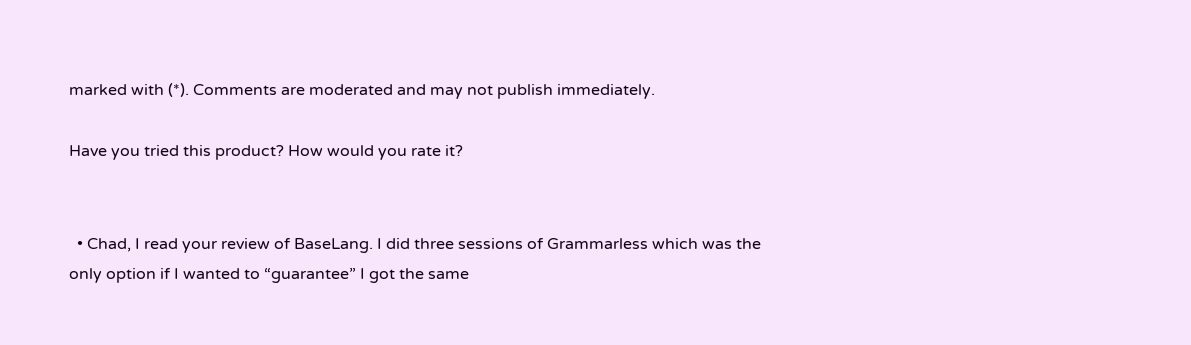marked with (*). Comments are moderated and may not publish immediately.

Have you tried this product? How would you rate it?


  • Chad, I read your review of BaseLang. I did three sessions of Grammarless which was the only option if I wanted to “guarantee” I got the same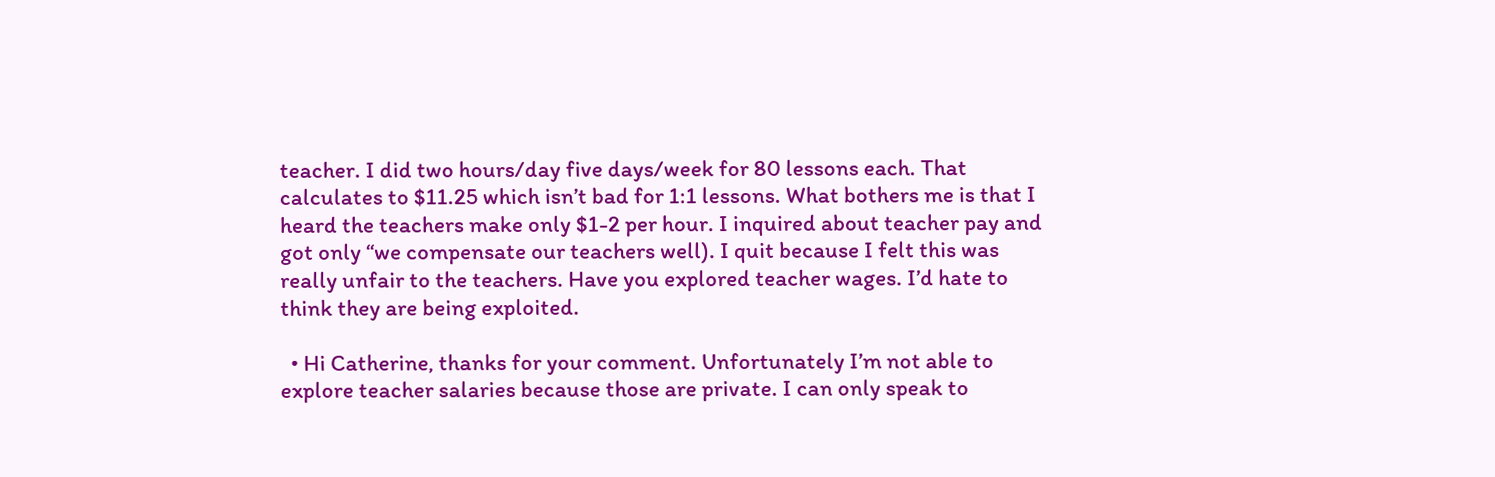teacher. I did two hours/day five days/week for 80 lessons each. That calculates to $11.25 which isn’t bad for 1:1 lessons. What bothers me is that I heard the teachers make only $1-2 per hour. I inquired about teacher pay and got only “we compensate our teachers well). I quit because I felt this was really unfair to the teachers. Have you explored teacher wages. I’d hate to think they are being exploited.

  • Hi Catherine, thanks for your comment. Unfortunately I’m not able to explore teacher salaries because those are private. I can only speak to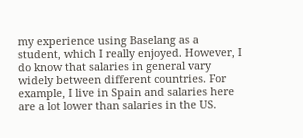my experience using Baselang as a student, which I really enjoyed. However, I do know that salaries in general vary widely between different countries. For example, I live in Spain and salaries here are a lot lower than salaries in the US.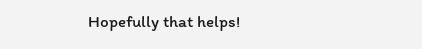Hopefully that helps!